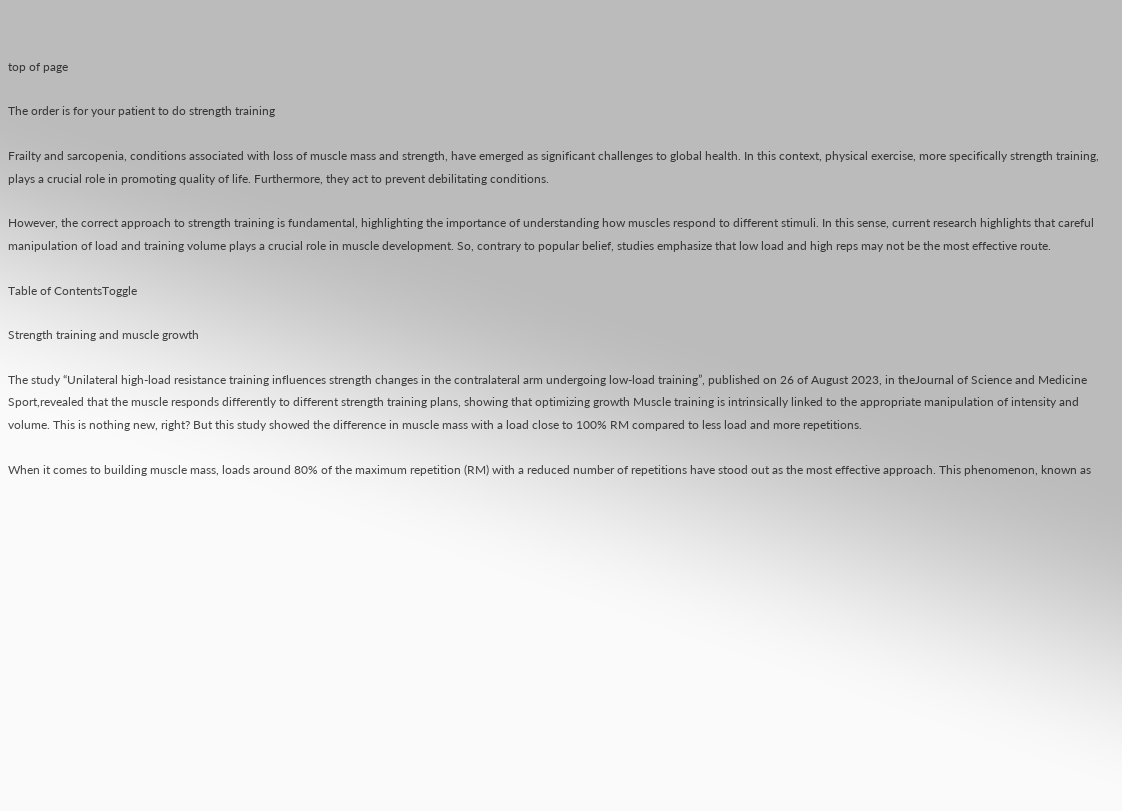top of page

The order is for your patient to do strength training

Frailty and sarcopenia, conditions associated with loss of muscle mass and strength, have emerged as significant challenges to global health. In this context, physical exercise, more specifically strength training, plays a crucial role in promoting quality of life. Furthermore, they act to prevent debilitating conditions.

However, the correct approach to strength training is fundamental, highlighting the importance of understanding how muscles respond to different stimuli. In this sense, current research highlights that careful manipulation of load and training volume plays a crucial role in muscle development. So, contrary to popular belief, studies emphasize that low load and high reps may not be the most effective route.

Table of ContentsToggle

Strength training and muscle growth

The study “Unilateral high-load resistance training influences strength changes in the contralateral arm undergoing low-load training”, published on 26 of August 2023, in theJournal of Science and Medicine Sport,revealed that the muscle responds differently to different strength training plans, showing that optimizing growth Muscle training is intrinsically linked to the appropriate manipulation of intensity and volume. This is nothing new, right? But this study showed the difference in muscle mass with a load close to 100% RM compared to less load and more repetitions.

When it comes to building muscle mass, loads around 80% of the maximum repetition (RM) with a reduced number of repetitions have stood out as the most effective approach. This phenomenon, known as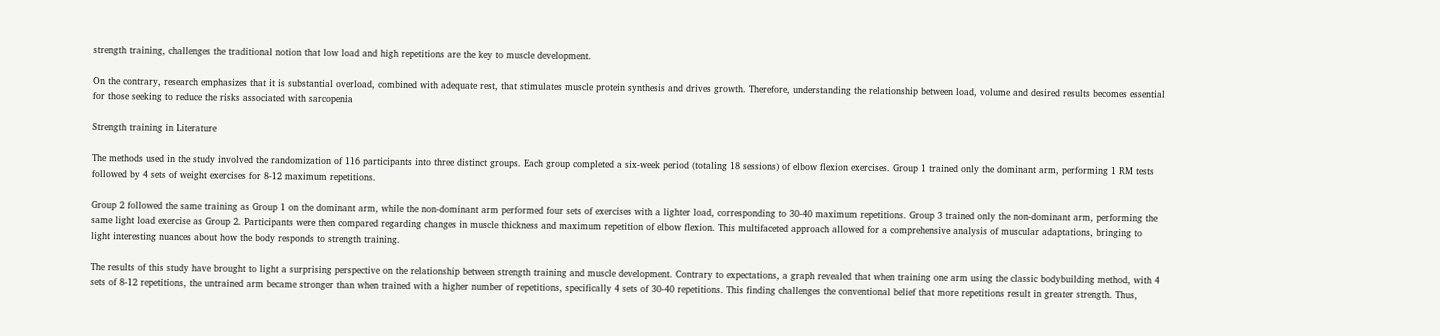strength training, challenges the traditional notion that low load and high repetitions are the key to muscle development.

On the contrary, research emphasizes that it is substantial overload, combined with adequate rest, that stimulates muscle protein synthesis and drives growth. Therefore, understanding the relationship between load, volume and desired results becomes essential for those seeking to reduce the risks associated with sarcopenia

Strength training in Literature

The methods used in the study involved the randomization of 116 participants into three distinct groups. Each group completed a six-week period (totaling 18 sessions) of elbow flexion exercises. Group 1 trained only the dominant arm, performing 1 RM tests followed by 4 sets of weight exercises for 8-12 maximum repetitions.

Group 2 followed the same training as Group 1 on the dominant arm, while the non-dominant arm performed four sets of exercises with a lighter load, corresponding to 30-40 maximum repetitions. Group 3 trained only the non-dominant arm, performing the same light load exercise as Group 2. Participants were then compared regarding changes in muscle thickness and maximum repetition of elbow flexion. This multifaceted approach allowed for a comprehensive analysis of muscular adaptations, bringing to light interesting nuances about how the body responds to strength training.

The results of this study have brought to light a surprising perspective on the relationship between strength training and muscle development. Contrary to expectations, a graph revealed that when training one arm using the classic bodybuilding method, with 4 sets of 8-12 repetitions, the untrained arm became stronger than when trained with a higher number of repetitions, specifically 4 sets of 30-40 repetitions. This finding challenges the conventional belief that more repetitions result in greater strength. Thus,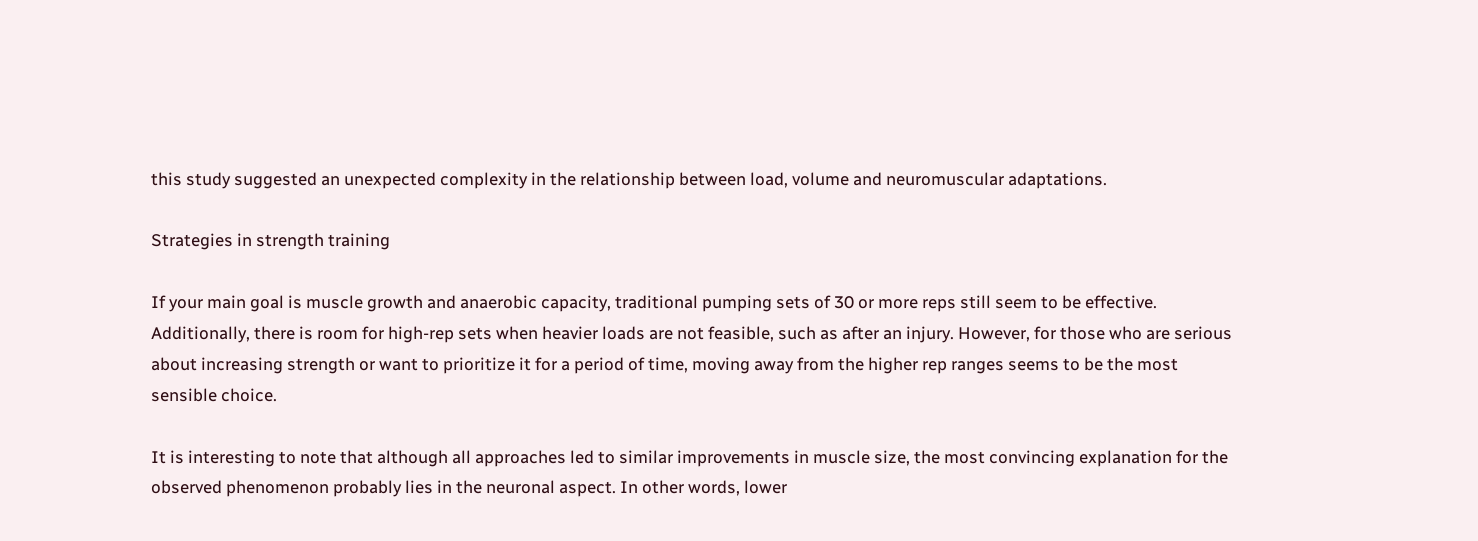this study suggested an unexpected complexity in the relationship between load, volume and neuromuscular adaptations.

Strategies in strength training

If your main goal is muscle growth and anaerobic capacity, traditional pumping sets of 30 or more reps still seem to be effective. Additionally, there is room for high-rep sets when heavier loads are not feasible, such as after an injury. However, for those who are serious about increasing strength or want to prioritize it for a period of time, moving away from the higher rep ranges seems to be the most sensible choice.

It is interesting to note that although all approaches led to similar improvements in muscle size, the most convincing explanation for the observed phenomenon probably lies in the neuronal aspect. In other words, lower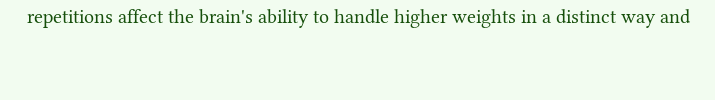repetitions affect the brain's ability to handle higher weights in a distinct way and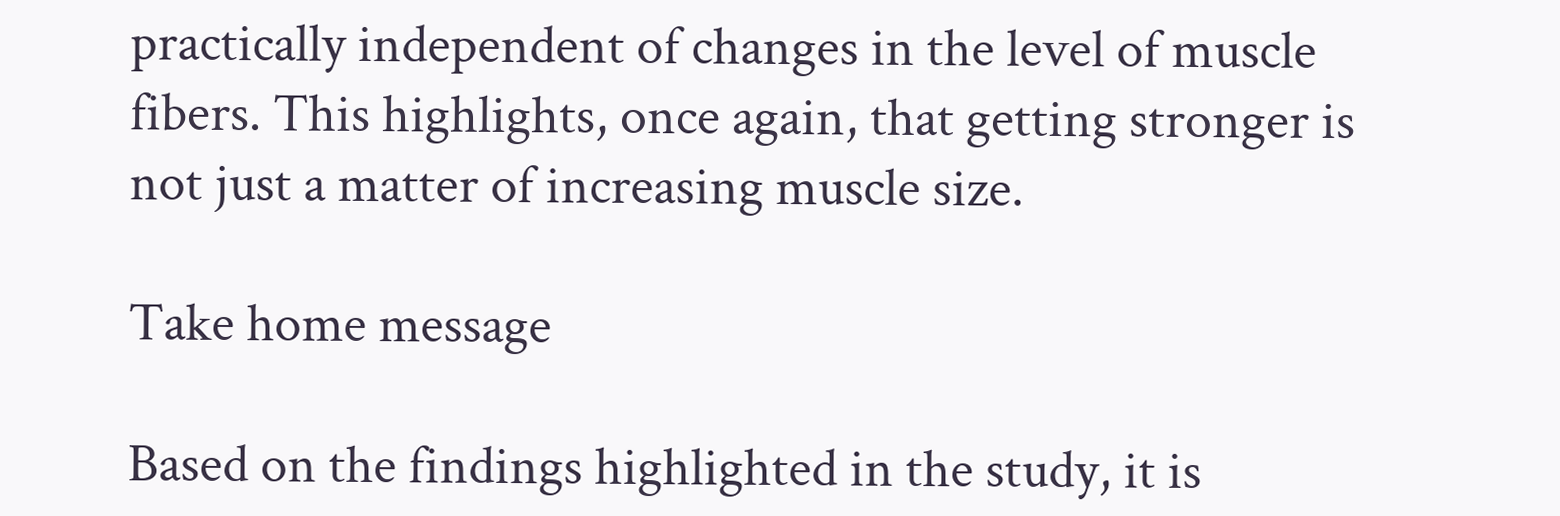practically independent of changes in the level of muscle fibers. This highlights, once again, that getting stronger is not just a matter of increasing muscle size.

Take home message

Based on the findings highlighted in the study, it is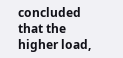concluded that the higher load,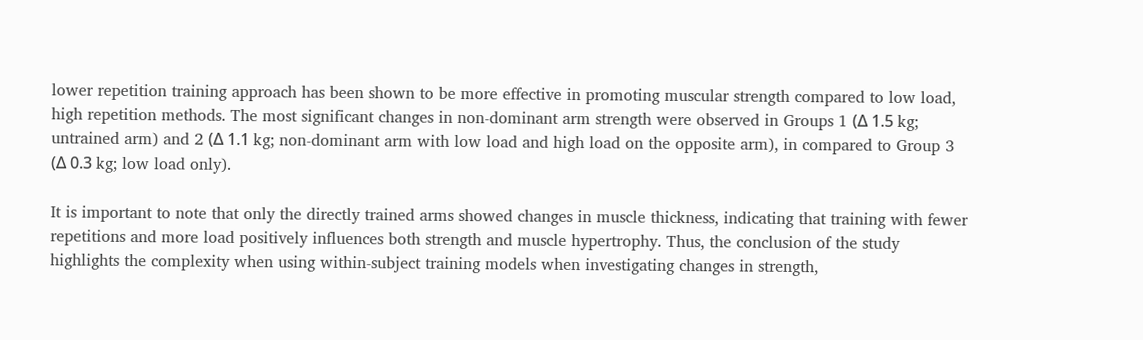lower repetition training approach has been shown to be more effective in promoting muscular strength compared to low load, high repetition methods. The most significant changes in non-dominant arm strength were observed in Groups 1 (Δ 1.5 kg; untrained arm) and 2 (Δ 1.1 kg; non-dominant arm with low load and high load on the opposite arm), in compared to Group 3 (Δ 0.3 kg; low load only).

It is important to note that only the directly trained arms showed changes in muscle thickness, indicating that training with fewer repetitions and more load positively influences both strength and muscle hypertrophy. Thus, the conclusion of the study highlights the complexity when using within-subject training models when investigating changes in strength,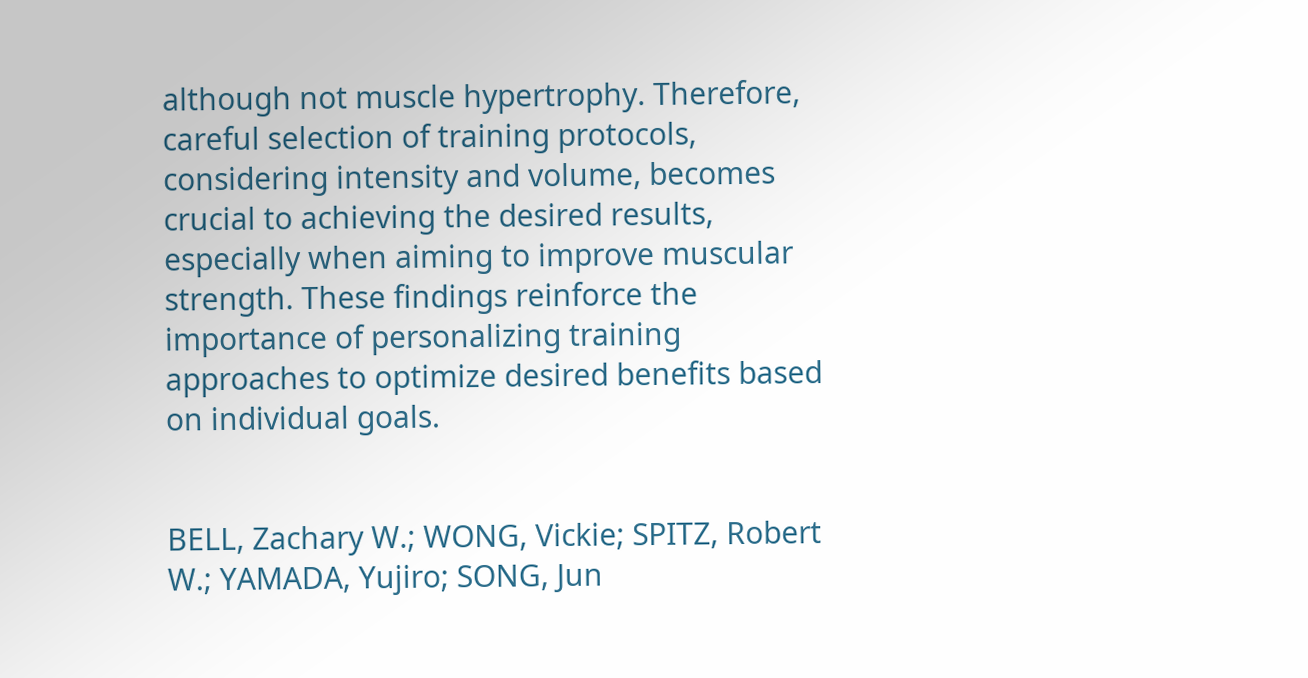although not muscle hypertrophy. Therefore, careful selection of training protocols, considering intensity and volume, becomes crucial to achieving the desired results, especially when aiming to improve muscular strength. These findings reinforce the importance of personalizing training approaches to optimize desired benefits based on individual goals.


BELL, Zachary W.; WONG, Vickie; SPITZ, Robert W.; YAMADA, Yujiro; SONG, Jun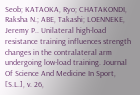Seob; KATAOKA, Ryo; CHATAKONDI, Raksha N.; ABE, Takashi; LOENNEKE, Jeremy P.. Unilateral high-load resistance training influences strength changes in the contralateral arm undergoing low-load training. Journal Of Science And Medicine In Sport, [S.L.], v. 26,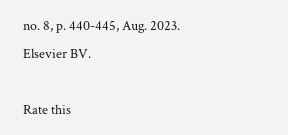no. 8, p. 440-445, Aug. 2023. Elsevier BV.

Rate this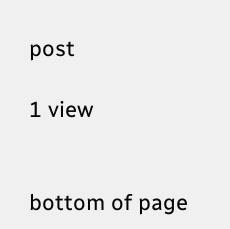post

1 view


bottom of page